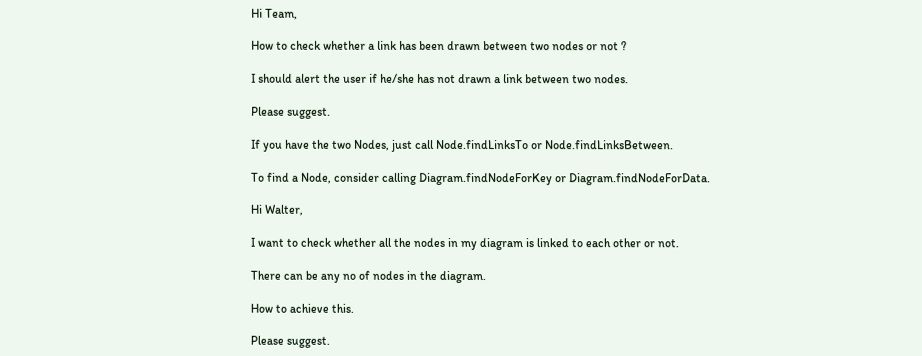Hi Team,

How to check whether a link has been drawn between two nodes or not ?

I should alert the user if he/she has not drawn a link between two nodes.

Please suggest.

If you have the two Nodes, just call Node.findLinksTo or Node.findLinksBetween.

To find a Node, consider calling Diagram.findNodeForKey or Diagram.findNodeForData.

Hi Walter,

I want to check whether all the nodes in my diagram is linked to each other or not.

There can be any no of nodes in the diagram.

How to achieve this.

Please suggest.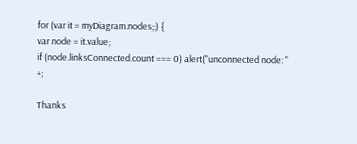for (var it = myDiagram.nodes;;) {
var node = it.value;
if (node.linksConnected.count === 0) alert("unconnected node: " +;

Thanks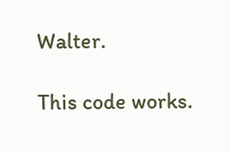Walter.

This code works.